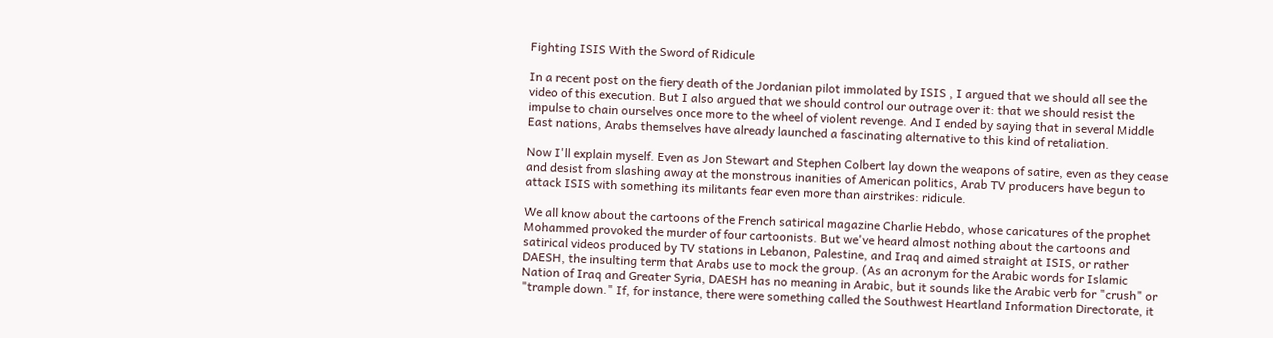Fighting ISIS With the Sword of Ridicule

In a recent post on the fiery death of the Jordanian pilot immolated by ISIS , I argued that we should all see the video of this execution. But I also argued that we should control our outrage over it: that we should resist the impulse to chain ourselves once more to the wheel of violent revenge. And I ended by saying that in several Middle East nations, Arabs themselves have already launched a fascinating alternative to this kind of retaliation.

Now I'll explain myself. Even as Jon Stewart and Stephen Colbert lay down the weapons of satire, even as they cease and desist from slashing away at the monstrous inanities of American politics, Arab TV producers have begun to attack ISIS with something its militants fear even more than airstrikes: ridicule.

We all know about the cartoons of the French satirical magazine Charlie Hebdo, whose caricatures of the prophet Mohammed provoked the murder of four cartoonists. But we've heard almost nothing about the cartoons and satirical videos produced by TV stations in Lebanon, Palestine, and Iraq and aimed straight at ISIS, or rather DAESH, the insulting term that Arabs use to mock the group. (As an acronym for the Arabic words for Islamic Nation of Iraq and Greater Syria, DAESH has no meaning in Arabic, but it sounds like the Arabic verb for "crush" or "trample down." If, for instance, there were something called the Southwest Heartland Information Directorate, it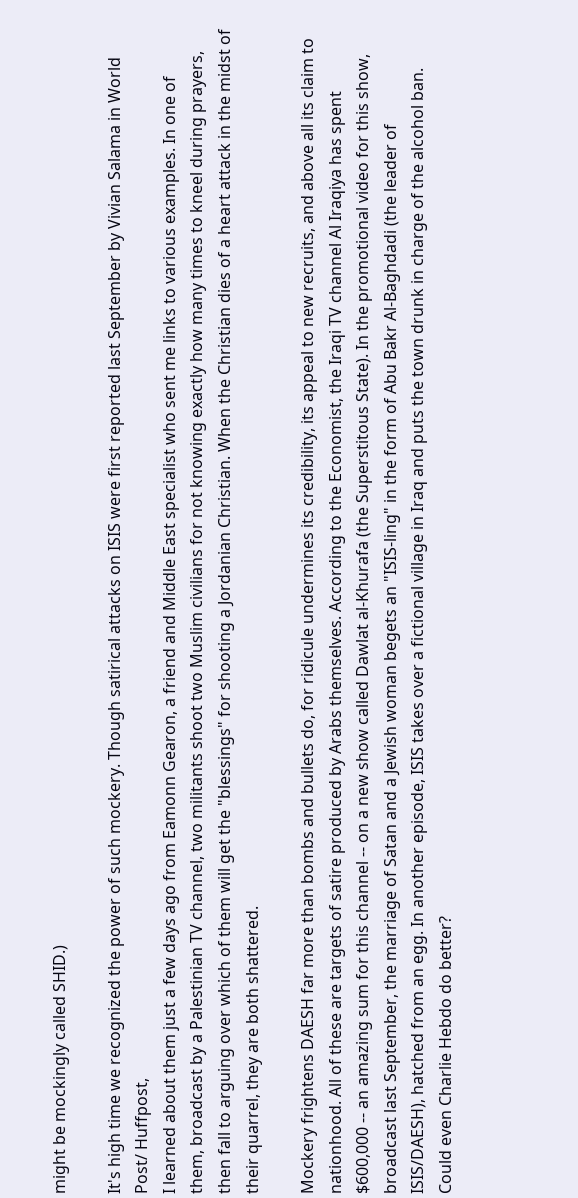might be mockingly called SHID.)

It's high time we recognized the power of such mockery. Though satirical attacks on ISIS were first reported last September by Vivian Salama in World Post/ Huffpost,
I learned about them just a few days ago from Eamonn Gearon, a friend and Middle East specialist who sent me links to various examples. In one of them, broadcast by a Palestinian TV channel, two militants shoot two Muslim civilians for not knowing exactly how many times to kneel during prayers, then fall to arguing over which of them will get the "blessings" for shooting a Jordanian Christian. When the Christian dies of a heart attack in the midst of their quarrel, they are both shattered.

Mockery frightens DAESH far more than bombs and bullets do, for ridicule undermines its credibility, its appeal to new recruits, and above all its claim to nationhood. All of these are targets of satire produced by Arabs themselves. According to the Economist, the Iraqi TV channel Al Iraqiya has spent $600,000 -- an amazing sum for this channel -- on a new show called Dawlat al-Khurafa (the Superstitous State). In the promotional video for this show, broadcast last September, the marriage of Satan and a Jewish woman begets an "ISIS-ling" in the form of Abu Bakr Al-Baghdadi (the leader of ISIS/DAESH), hatched from an egg. In another episode, ISIS takes over a fictional village in Iraq and puts the town drunk in charge of the alcohol ban. Could even Charlie Hebdo do better?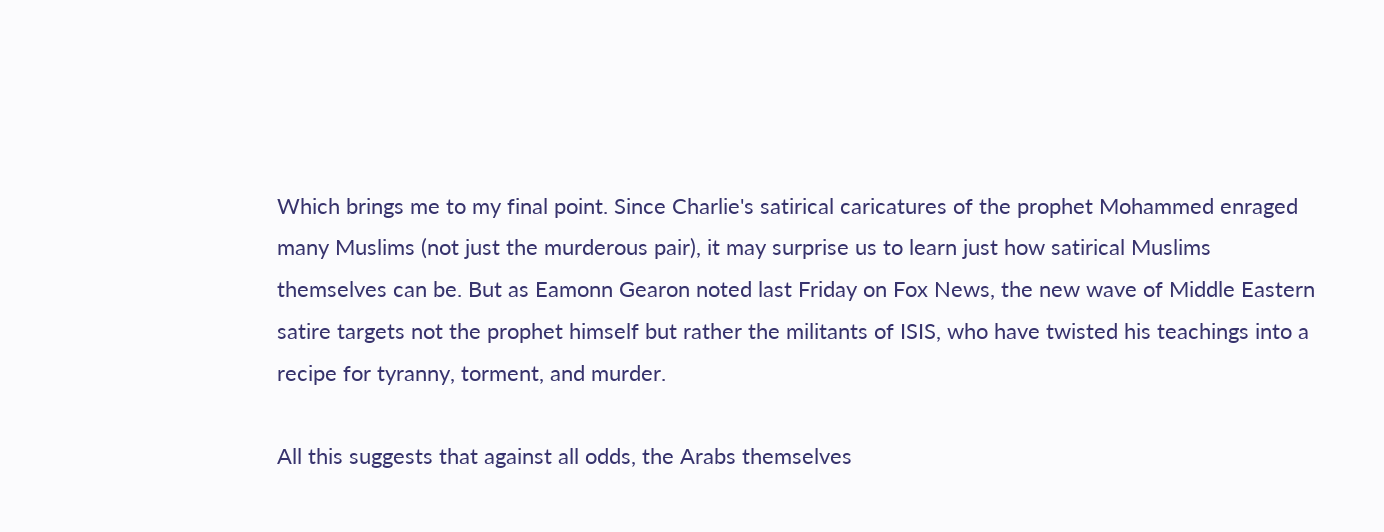Which brings me to my final point. Since Charlie's satirical caricatures of the prophet Mohammed enraged many Muslims (not just the murderous pair), it may surprise us to learn just how satirical Muslims themselves can be. But as Eamonn Gearon noted last Friday on Fox News, the new wave of Middle Eastern satire targets not the prophet himself but rather the militants of ISIS, who have twisted his teachings into a recipe for tyranny, torment, and murder.

All this suggests that against all odds, the Arabs themselves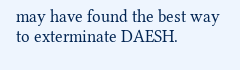may have found the best way to exterminate DAESH.